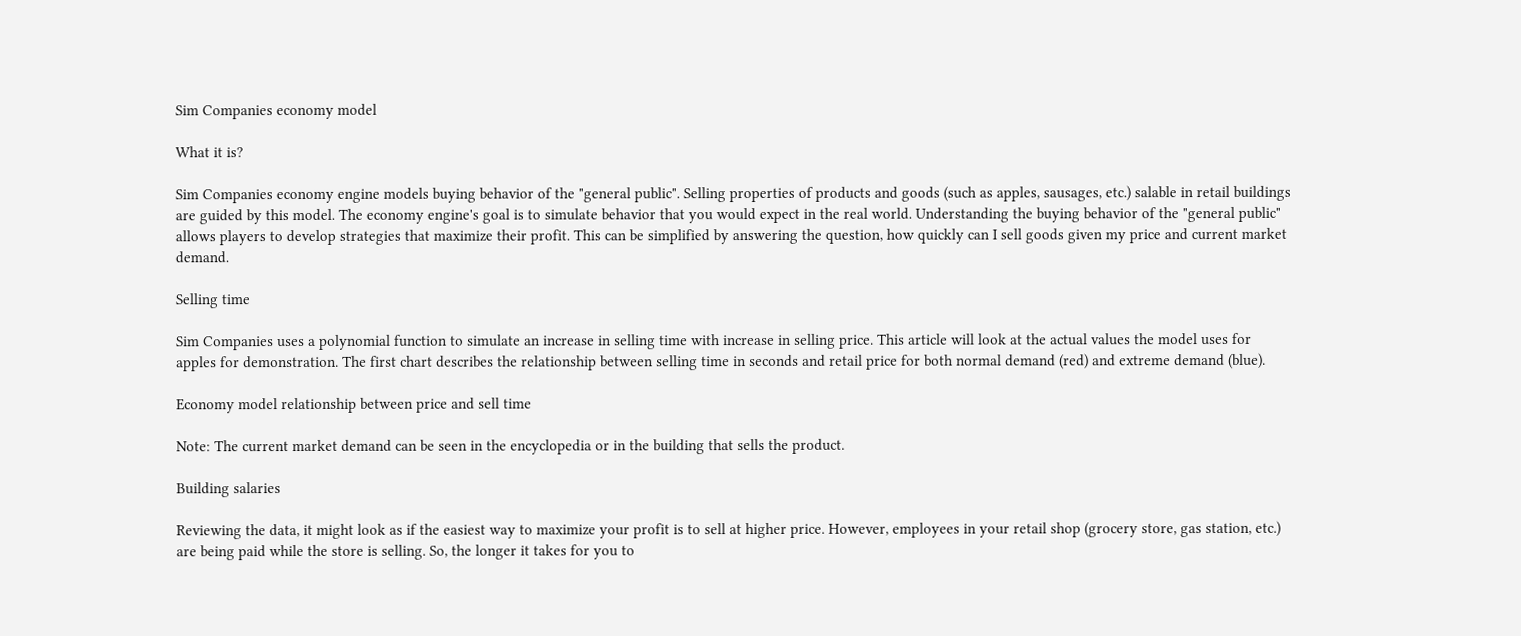Sim Companies economy model

What it is?

Sim Companies economy engine models buying behavior of the "general public". Selling properties of products and goods (such as apples, sausages, etc.) salable in retail buildings are guided by this model. The economy engine's goal is to simulate behavior that you would expect in the real world. Understanding the buying behavior of the "general public" allows players to develop strategies that maximize their profit. This can be simplified by answering the question, how quickly can I sell goods given my price and current market demand.

Selling time

Sim Companies uses a polynomial function to simulate an increase in selling time with increase in selling price. This article will look at the actual values the model uses for apples for demonstration. The first chart describes the relationship between selling time in seconds and retail price for both normal demand (red) and extreme demand (blue).

Economy model relationship between price and sell time

Note: The current market demand can be seen in the encyclopedia or in the building that sells the product.

Building salaries

Reviewing the data, it might look as if the easiest way to maximize your profit is to sell at higher price. However, employees in your retail shop (grocery store, gas station, etc.) are being paid while the store is selling. So, the longer it takes for you to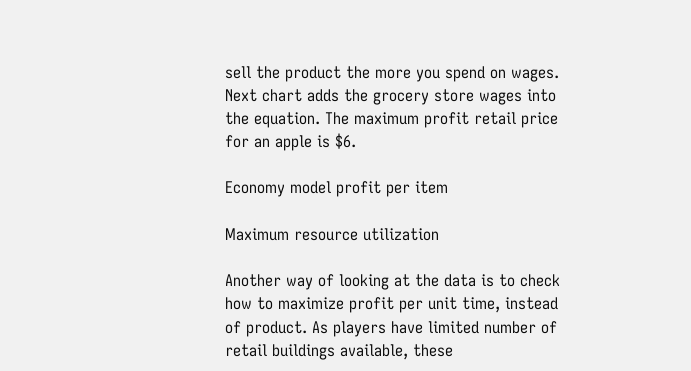sell the product the more you spend on wages. Next chart adds the grocery store wages into the equation. The maximum profit retail price for an apple is $6.

Economy model profit per item

Maximum resource utilization

Another way of looking at the data is to check how to maximize profit per unit time, instead of product. As players have limited number of retail buildings available, these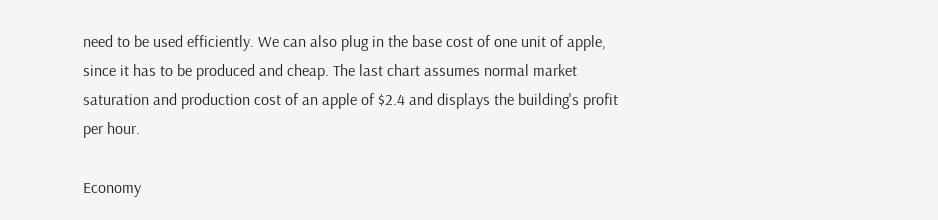need to be used efficiently. We can also plug in the base cost of one unit of apple, since it has to be produced and cheap. The last chart assumes normal market saturation and production cost of an apple of $2.4 and displays the building's profit per hour.

Economy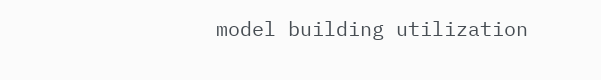model building utilization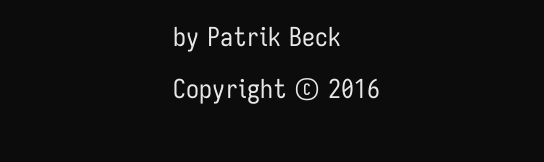by Patrik Beck
Copyright © 2016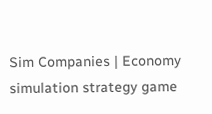Sim Companies | Economy simulation strategy game